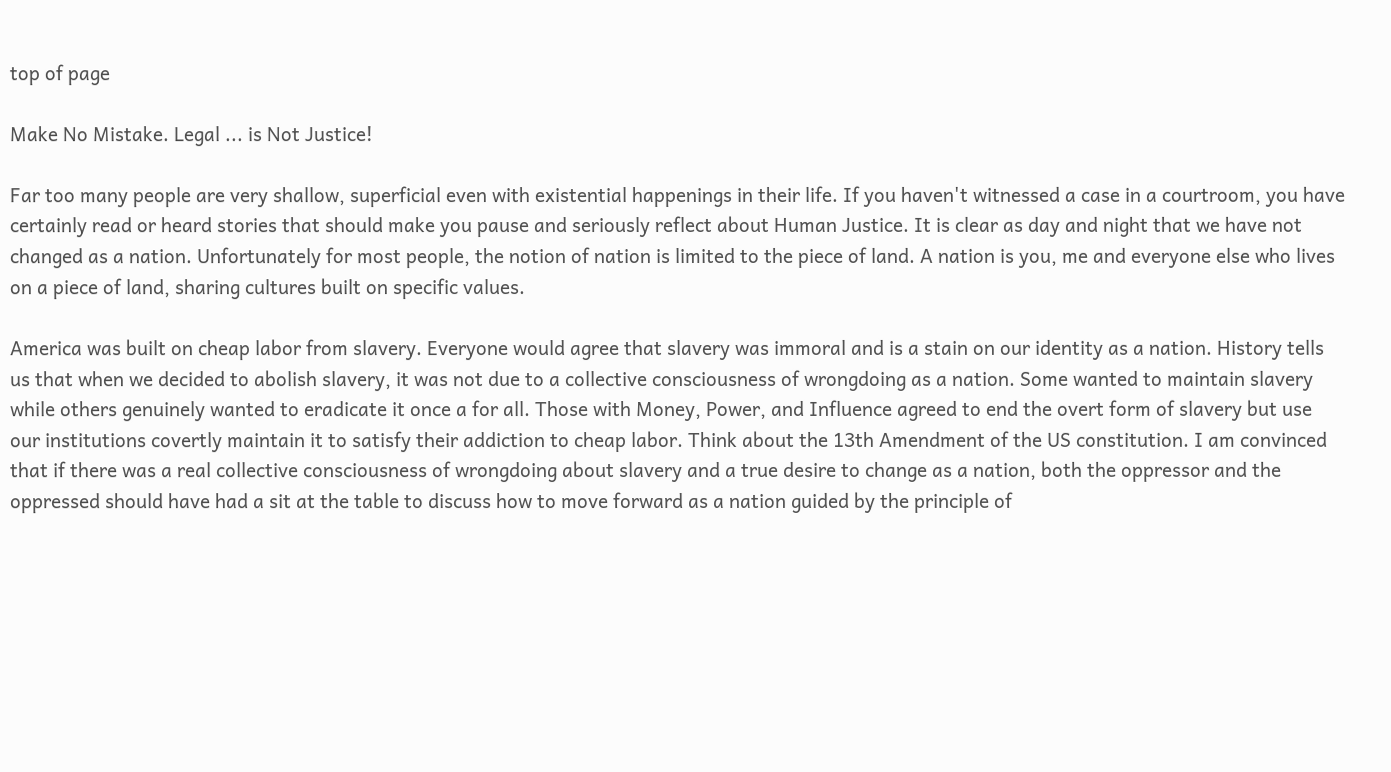top of page

Make No Mistake. Legal ... is Not Justice!

Far too many people are very shallow, superficial even with existential happenings in their life. If you haven't witnessed a case in a courtroom, you have certainly read or heard stories that should make you pause and seriously reflect about Human Justice. It is clear as day and night that we have not changed as a nation. Unfortunately for most people, the notion of nation is limited to the piece of land. A nation is you, me and everyone else who lives on a piece of land, sharing cultures built on specific values.

America was built on cheap labor from slavery. Everyone would agree that slavery was immoral and is a stain on our identity as a nation. History tells us that when we decided to abolish slavery, it was not due to a collective consciousness of wrongdoing as a nation. Some wanted to maintain slavery while others genuinely wanted to eradicate it once a for all. Those with Money, Power, and Influence agreed to end the overt form of slavery but use our institutions covertly maintain it to satisfy their addiction to cheap labor. Think about the 13th Amendment of the US constitution. I am convinced that if there was a real collective consciousness of wrongdoing about slavery and a true desire to change as a nation, both the oppressor and the oppressed should have had a sit at the table to discuss how to move forward as a nation guided by the principle of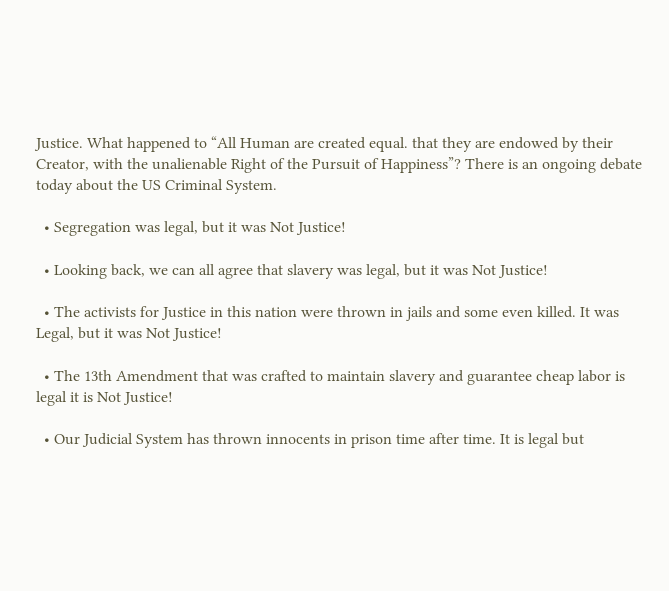Justice. What happened to “All Human are created equal. that they are endowed by their Creator, with the unalienable Right of the Pursuit of Happiness”? There is an ongoing debate today about the US Criminal System.

  • Segregation was legal, but it was Not Justice!

  • Looking back, we can all agree that slavery was legal, but it was Not Justice!

  • The activists for Justice in this nation were thrown in jails and some even killed. It was Legal, but it was Not Justice!

  • The 13th Amendment that was crafted to maintain slavery and guarantee cheap labor is legal it is Not Justice!

  • Our Judicial System has thrown innocents in prison time after time. It is legal but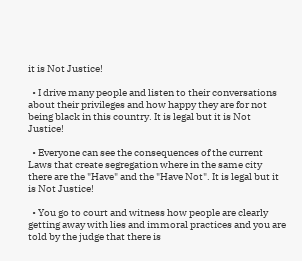it is Not Justice!

  • I drive many people and listen to their conversations about their privileges and how happy they are for not being black in this country. It is legal but it is Not Justice!

  • Everyone can see the consequences of the current Laws that create segregation where in the same city there are the "Have" and the "Have Not". It is legal but it is Not Justice!

  • You go to court and witness how people are clearly getting away with lies and immoral practices and you are told by the judge that there is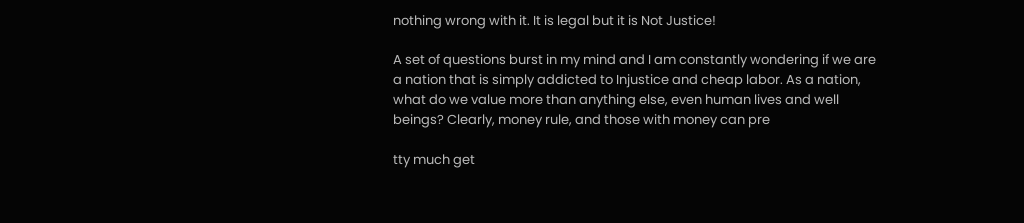nothing wrong with it. It is legal but it is Not Justice!

A set of questions burst in my mind and I am constantly wondering if we are a nation that is simply addicted to Injustice and cheap labor. As a nation, what do we value more than anything else, even human lives and well beings? Clearly, money rule, and those with money can pre

tty much get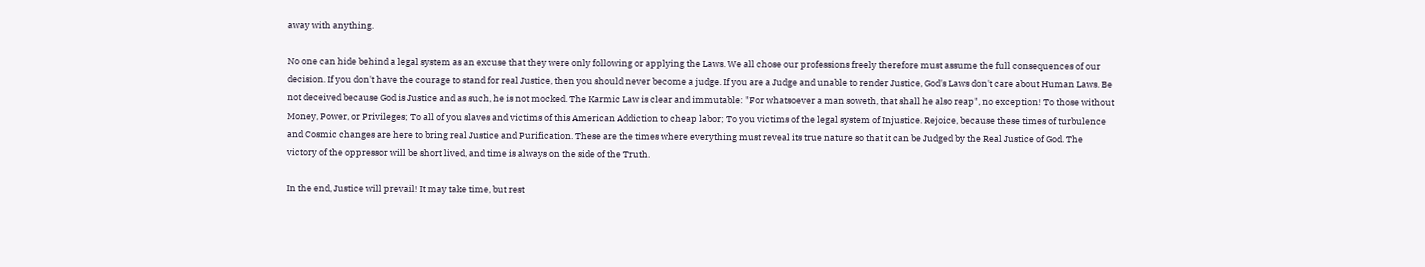away with anything.

No one can hide behind a legal system as an excuse that they were only following or applying the Laws. We all chose our professions freely therefore must assume the full consequences of our decision. If you don't have the courage to stand for real Justice, then you should never become a judge. If you are a Judge and unable to render Justice, God's Laws don't care about Human Laws. Be not deceived because God is Justice and as such, he is not mocked. The Karmic Law is clear and immutable: "For whatsoever a man soweth, that shall he also reap", no exception! To those without Money, Power, or Privileges; To all of you slaves and victims of this American Addiction to cheap labor; To you victims of the legal system of Injustice. Rejoice, because these times of turbulence and Cosmic changes are here to bring real Justice and Purification. These are the times where everything must reveal its true nature so that it can be Judged by the Real Justice of God. The victory of the oppressor will be short lived, and time is always on the side of the Truth.

In the end, Justice will prevail! It may take time, but rest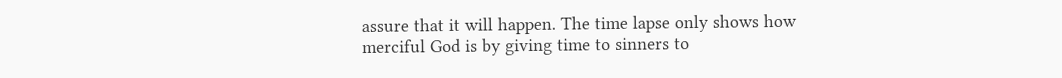assure that it will happen. The time lapse only shows how merciful God is by giving time to sinners to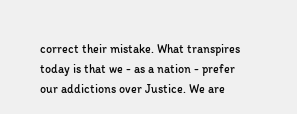correct their mistake. What transpires today is that we - as a nation - prefer our addictions over Justice. We are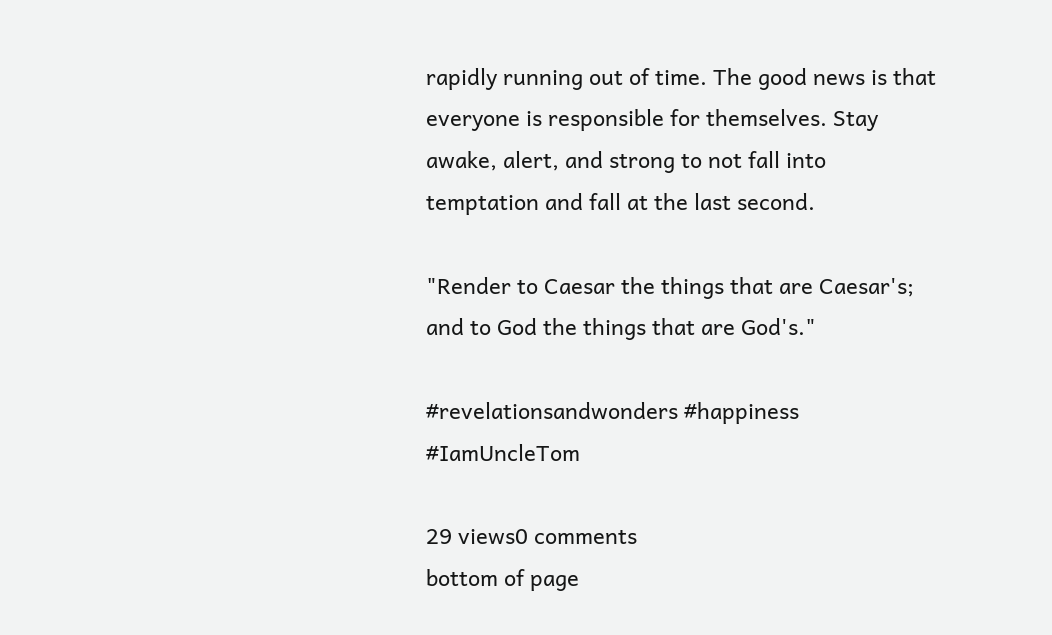rapidly running out of time. The good news is that everyone is responsible for themselves. Stay awake, alert, and strong to not fall into temptation and fall at the last second.

"Render to Caesar the things that are Caesar's; and to God the things that are God's."

#revelationsandwonders #happiness #IamUncleTom

29 views0 comments
bottom of page